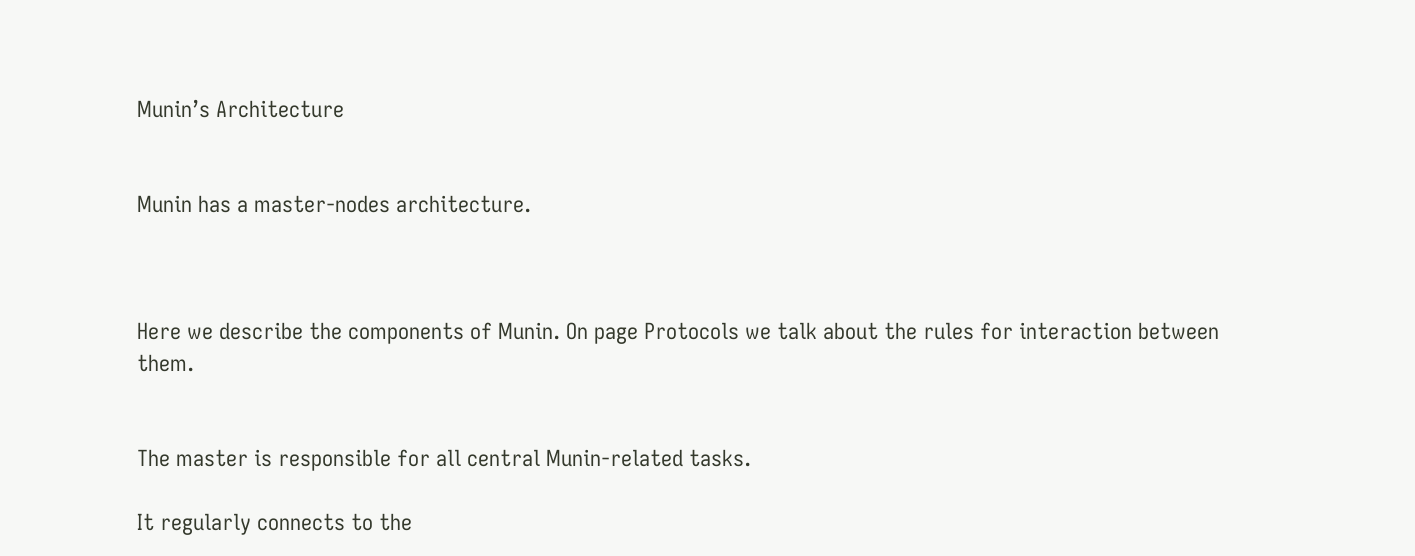Munin’s Architecture


Munin has a master-nodes architecture.



Here we describe the components of Munin. On page Protocols we talk about the rules for interaction between them.


The master is responsible for all central Munin-related tasks.

It regularly connects to the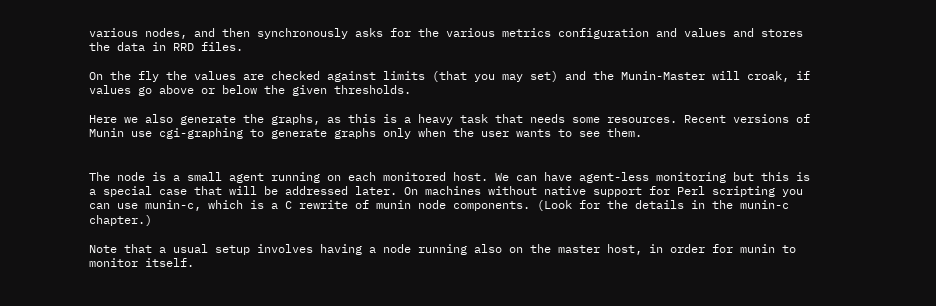various nodes, and then synchronously asks for the various metrics configuration and values and stores the data in RRD files.

On the fly the values are checked against limits (that you may set) and the Munin-Master will croak, if values go above or below the given thresholds.

Here we also generate the graphs, as this is a heavy task that needs some resources. Recent versions of Munin use cgi-graphing to generate graphs only when the user wants to see them.


The node is a small agent running on each monitored host. We can have agent-less monitoring but this is a special case that will be addressed later. On machines without native support for Perl scripting you can use munin-c, which is a C rewrite of munin node components. (Look for the details in the munin-c chapter.)

Note that a usual setup involves having a node running also on the master host, in order for munin to monitor itself.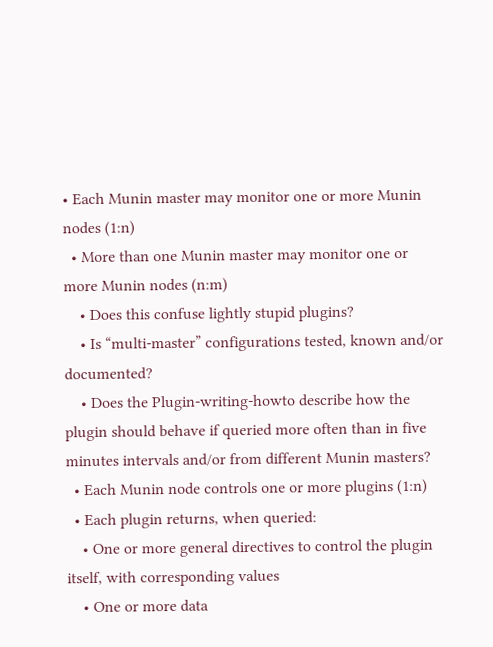• Each Munin master may monitor one or more Munin nodes (1:n)
  • More than one Munin master may monitor one or more Munin nodes (n:m)
    • Does this confuse lightly stupid plugins?
    • Is “multi-master” configurations tested, known and/or documented?
    • Does the Plugin-writing-howto describe how the plugin should behave if queried more often than in five minutes intervals and/or from different Munin masters?
  • Each Munin node controls one or more plugins (1:n)
  • Each plugin returns, when queried:
    • One or more general directives to control the plugin itself, with corresponding values
    • One or more data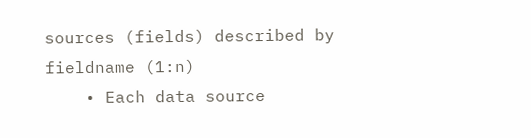sources (fields) described by fieldname (1:n)
    • Each data source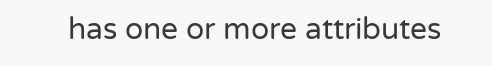has one or more attributes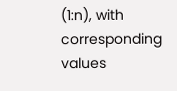(1:n), with corresponding values